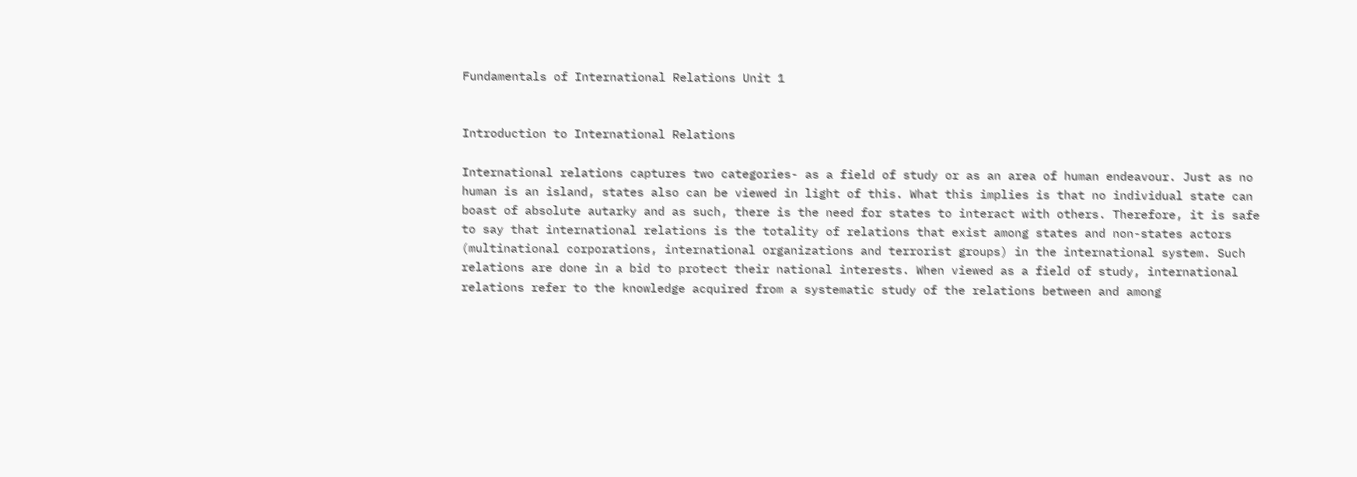Fundamentals of International Relations Unit 1


Introduction to International Relations

International relations captures two categories- as a field of study or as an area of human endeavour. Just as no human is an island, states also can be viewed in light of this. What this implies is that no individual state can boast of absolute autarky and as such, there is the need for states to interact with others. Therefore, it is safe to say that international relations is the totality of relations that exist among states and non-states actors (multinational corporations, international organizations and terrorist groups) in the international system. Such relations are done in a bid to protect their national interests. When viewed as a field of study, international relations refer to the knowledge acquired from a systematic study of the relations between and among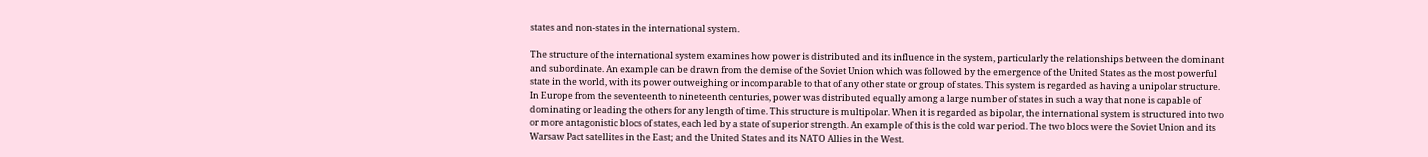states and non-states in the international system.

The structure of the international system examines how power is distributed and its influence in the system, particularly the relationships between the dominant and subordinate. An example can be drawn from the demise of the Soviet Union which was followed by the emergence of the United States as the most powerful state in the world, with its power outweighing or incomparable to that of any other state or group of states. This system is regarded as having a unipolar structure. In Europe from the seventeenth to nineteenth centuries, power was distributed equally among a large number of states in such a way that none is capable of dominating or leading the others for any length of time. This structure is multipolar. When it is regarded as bipolar, the international system is structured into two or more antagonistic blocs of states, each led by a state of superior strength. An example of this is the cold war period. The two blocs were the Soviet Union and its Warsaw Pact satellites in the East; and the United States and its NATO Allies in the West.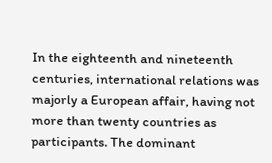In the eighteenth and nineteenth centuries, international relations was majorly a European affair, having not more than twenty countries as participants. The dominant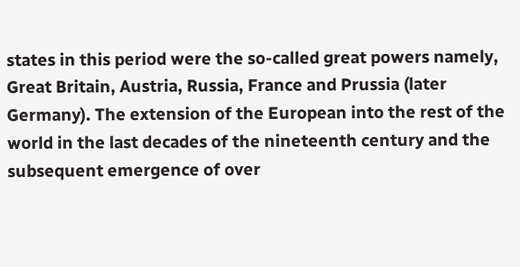states in this period were the so-called great powers namely, Great Britain, Austria, Russia, France and Prussia (later Germany). The extension of the European into the rest of the world in the last decades of the nineteenth century and the subsequent emergence of over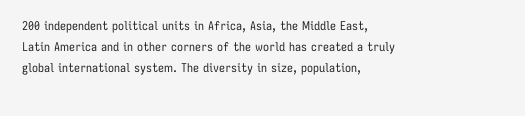200 independent political units in Africa, Asia, the Middle East, Latin America and in other corners of the world has created a truly global international system. The diversity in size, population,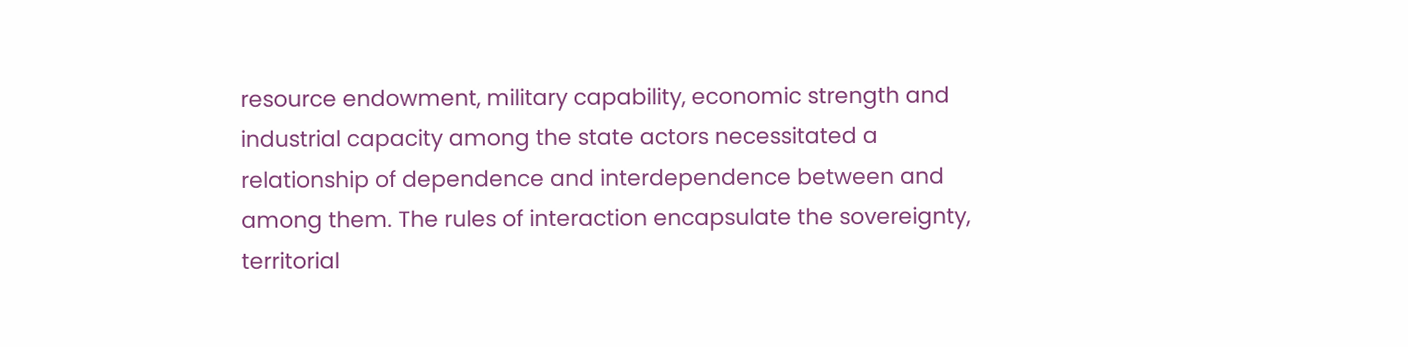resource endowment, military capability, economic strength and industrial capacity among the state actors necessitated a relationship of dependence and interdependence between and among them. The rules of interaction encapsulate the sovereignty, territorial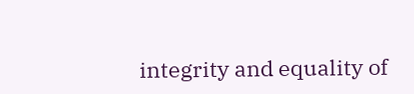integrity and equality of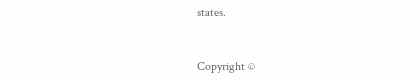states.


Copyright ©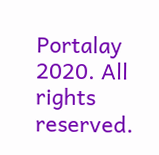Portalay 2020. All rights reserved.